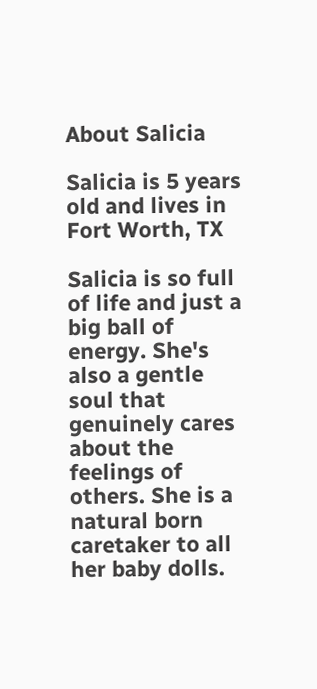About Salicia

Salicia is 5 years old and lives in Fort Worth, TX

Salicia is so full of life and just a big ball of energy. She's also a gentle soul that genuinely cares about the feelings of others. She is a natural born caretaker to all her baby dolls.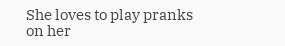She loves to play pranks on her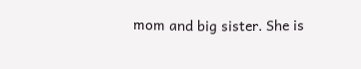mom and big sister. She is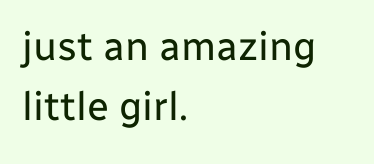just an amazing little girl.